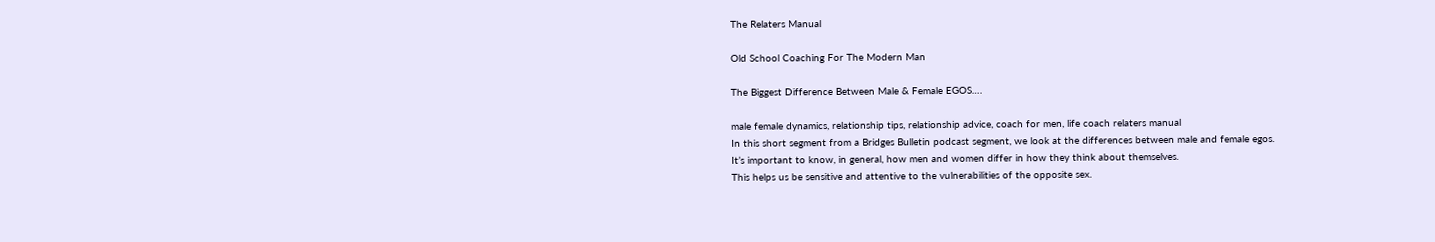The Relaters Manual

Old School Coaching For The Modern Man

The Biggest Difference Between Male & Female EGOS….

male female dynamics, relationship tips, relationship advice, coach for men, life coach relaters manual
In this short segment from a Bridges Bulletin podcast segment, we look at the differences between male and female egos.
It’s important to know, in general, how men and women differ in how they think about themselves.
This helps us be sensitive and attentive to the vulnerabilities of the opposite sex.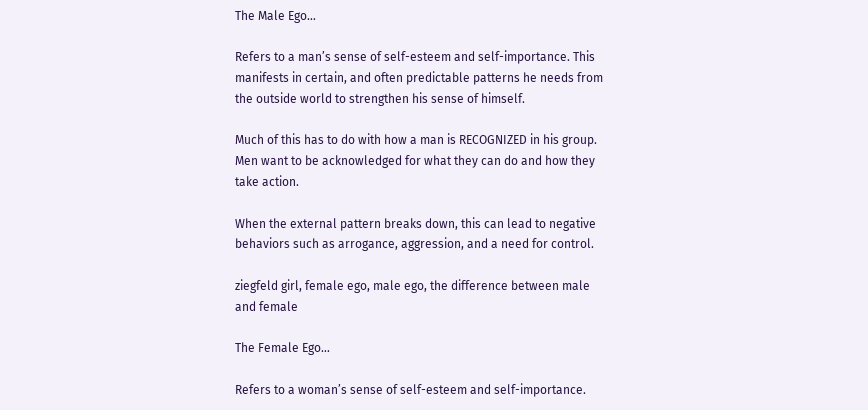The Male Ego…

Refers to a man’s sense of self-esteem and self-importance. This manifests in certain, and often predictable patterns he needs from the outside world to strengthen his sense of himself.

Much of this has to do with how a man is RECOGNIZED in his group. Men want to be acknowledged for what they can do and how they take action.

When the external pattern breaks down, this can lead to negative behaviors such as arrogance, aggression, and a need for control.

ziegfeld girl, female ego, male ego, the difference between male and female

The Female Ego…

Refers to a woman’s sense of self-esteem and self-importance.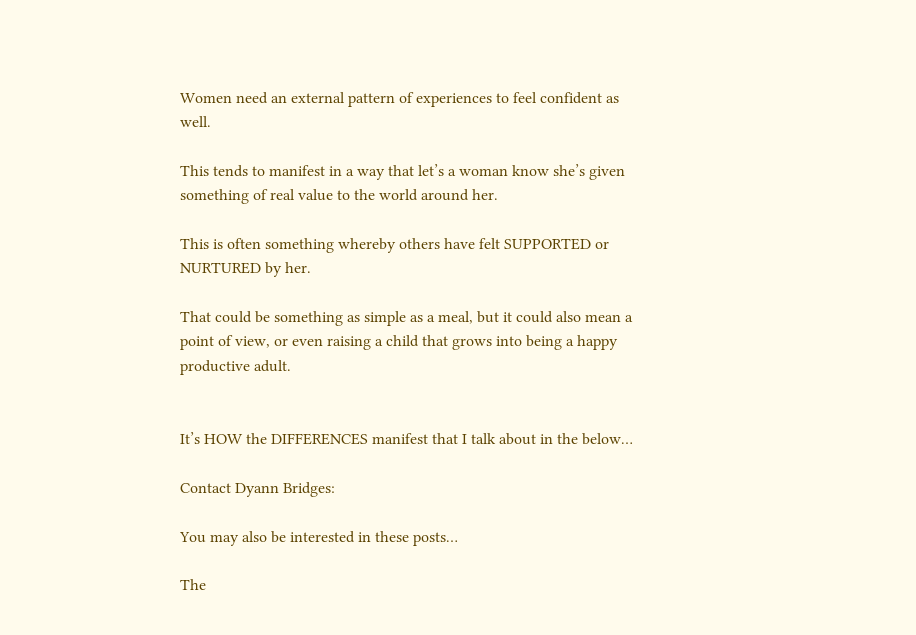Women need an external pattern of experiences to feel confident as well.

This tends to manifest in a way that let’s a woman know she’s given something of real value to the world around her.

This is often something whereby others have felt SUPPORTED or NURTURED by her.

That could be something as simple as a meal, but it could also mean a point of view, or even raising a child that grows into being a happy productive adult.


It’s HOW the DIFFERENCES manifest that I talk about in the below…

Contact Dyann Bridges:

You may also be interested in these posts…

The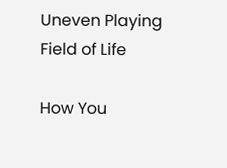Uneven Playing Field of Life

How You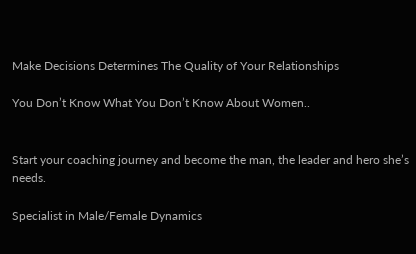Make Decisions Determines The Quality of Your Relationships

You Don’t Know What You Don’t Know About Women..


Start your coaching journey and become the man, the leader and hero she’s needs.

Specialist in Male/Female Dynamics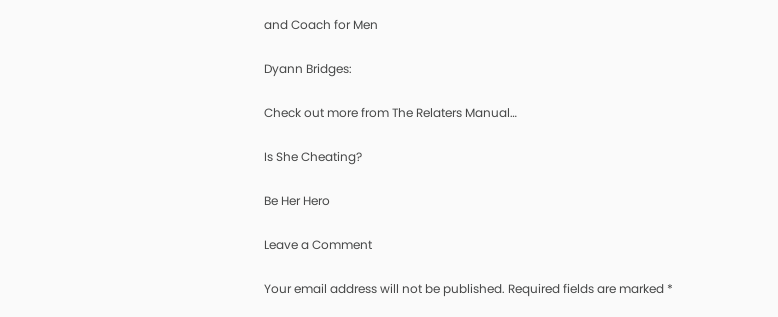and Coach for Men

Dyann Bridges:

Check out more from The Relaters Manual…

Is She Cheating?

Be Her Hero

Leave a Comment

Your email address will not be published. Required fields are marked *